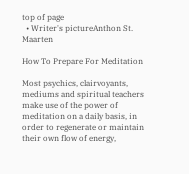top of page
  • Writer's pictureAnthon St. Maarten

How To Prepare For Meditation

Most psychics, clairvoyants, mediums and spiritual teachers make use of the power of meditation on a daily basis, in order to regenerate or maintain their own flow of energy,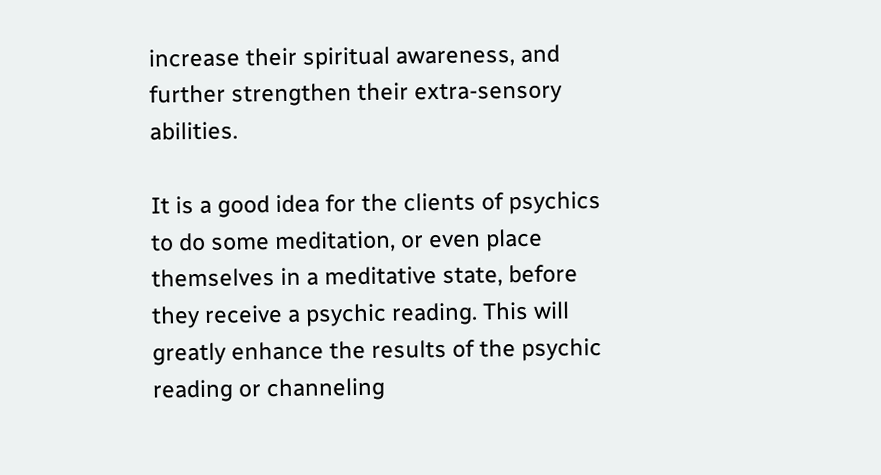increase their spiritual awareness, and further strengthen their extra-sensory abilities.

It is a good idea for the clients of psychics to do some meditation, or even place themselves in a meditative state, before they receive a psychic reading. This will greatly enhance the results of the psychic reading or channeling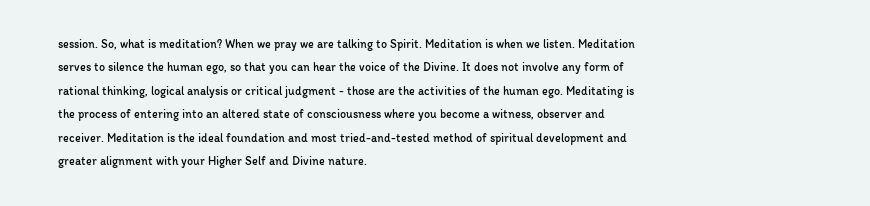session. So, what is meditation? When we pray we are talking to Spirit. Meditation is when we listen. Meditation serves to silence the human ego, so that you can hear the voice of the Divine. It does not involve any form of rational thinking, logical analysis or critical judgment - those are the activities of the human ego. Meditating is the process of entering into an altered state of consciousness where you become a witness, observer and receiver. Meditation is the ideal foundation and most tried-and-tested method of spiritual development and greater alignment with your Higher Self and Divine nature.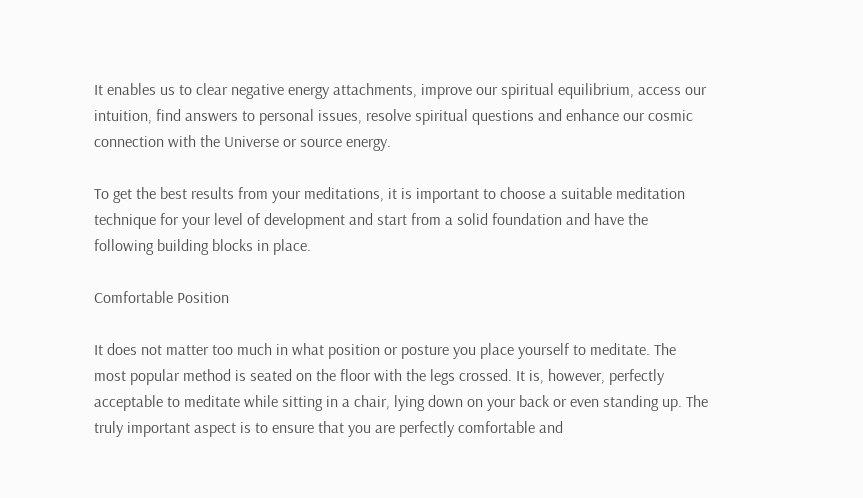It enables us to clear negative energy attachments, improve our spiritual equilibrium, access our intuition, find answers to personal issues, resolve spiritual questions and enhance our cosmic connection with the Universe or source energy.

To get the best results from your meditations, it is important to choose a suitable meditation technique for your level of development and start from a solid foundation and have the following building blocks in place.

Comfortable Position

It does not matter too much in what position or posture you place yourself to meditate. The most popular method is seated on the floor with the legs crossed. It is, however, perfectly acceptable to meditate while sitting in a chair, lying down on your back or even standing up. The truly important aspect is to ensure that you are perfectly comfortable and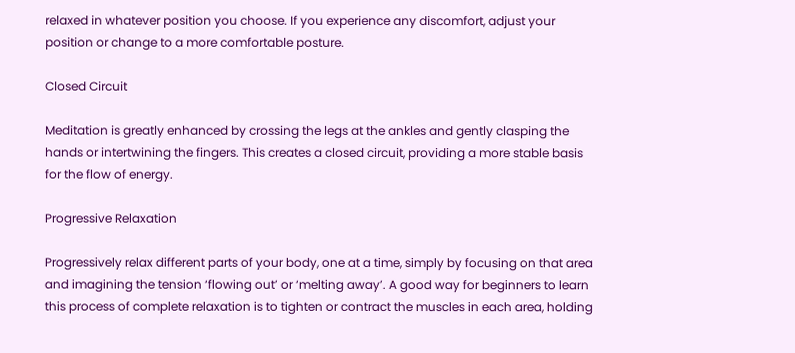relaxed in whatever position you choose. If you experience any discomfort, adjust your position or change to a more comfortable posture.

Closed Circuit

Meditation is greatly enhanced by crossing the legs at the ankles and gently clasping the hands or intertwining the fingers. This creates a closed circuit, providing a more stable basis for the flow of energy.

Progressive Relaxation

Progressively relax different parts of your body, one at a time, simply by focusing on that area and imagining the tension ‘flowing out’ or ‘melting away’. A good way for beginners to learn this process of complete relaxation is to tighten or contract the muscles in each area, holding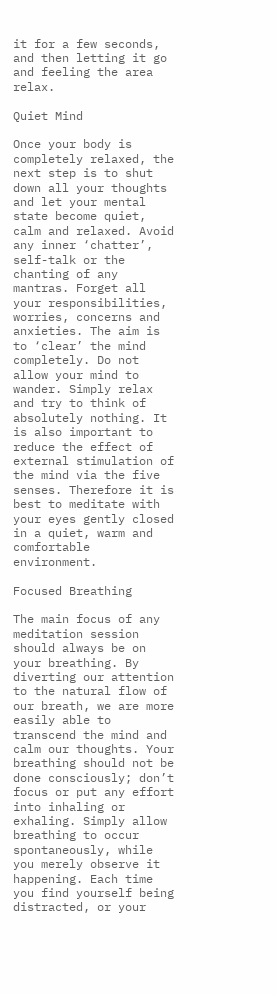it for a few seconds, and then letting it go and feeling the area relax.

Quiet Mind

Once your body is completely relaxed, the next step is to shut down all your thoughts and let your mental state become quiet, calm and relaxed. Avoid any inner ‘chatter’, self-talk or the chanting of any mantras. Forget all your responsibilities, worries, concerns and anxieties. The aim is to ‘clear’ the mind completely. Do not allow your mind to wander. Simply relax and try to think of absolutely nothing. It is also important to reduce the effect of external stimulation of the mind via the five senses. Therefore it is best to meditate with your eyes gently closed in a quiet, warm and comfortable environment.

Focused Breathing

The main focus of any meditation session should always be on your breathing. By diverting our attention to the natural flow of our breath, we are more easily able to transcend the mind and calm our thoughts. Your breathing should not be done consciously; don’t focus or put any effort into inhaling or exhaling. Simply allow breathing to occur spontaneously, while you merely observe it happening. Each time you find yourself being distracted, or your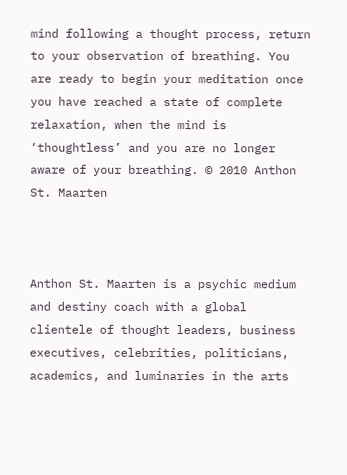mind following a thought process, return to your observation of breathing. You are ready to begin your meditation once you have reached a state of complete relaxation, when the mind is ‘thoughtless’ and you are no longer aware of your breathing. © 2010 Anthon St. Maarten



Anthon St. Maarten is a psychic medium and destiny coach with a global clientele of thought leaders, business executives, celebrities, politicians, academics, and luminaries in the arts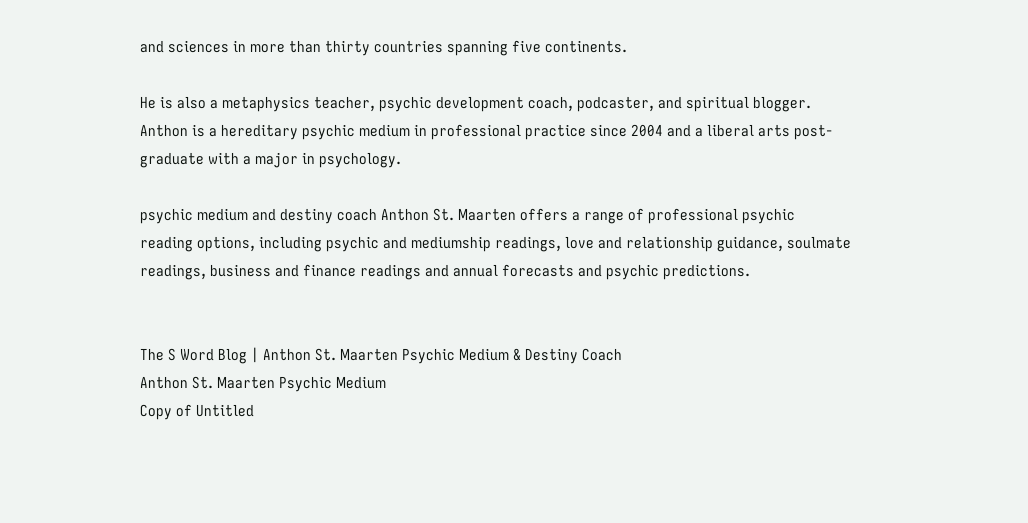and sciences in more than thirty countries spanning five continents.

He is also a metaphysics teacher, psychic development coach, podcaster, and spiritual blogger. Anthon is a hereditary psychic medium in professional practice since 2004 and a liberal arts post-graduate with a major in psychology.

psychic medium and destiny coach Anthon St. Maarten offers a range of professional psychic reading options, including psychic and mediumship readings, love and relationship guidance, soulmate readings, business and finance readings and annual forecasts and psychic predictions.


The S Word Blog | Anthon St. Maarten Psychic Medium & Destiny Coach
Anthon St. Maarten Psychic Medium
Copy of Untitled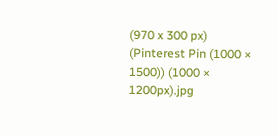(970 x 300 px) (Pinterest Pin (1000 × 1500)) (1000 × 1200px).jpg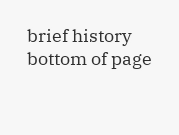brief history
bottom of page